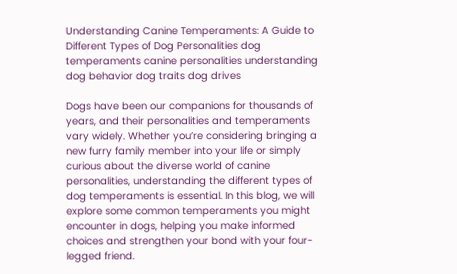Understanding Canine Temperaments: A Guide to Different Types of Dog Personalities dog temperaments canine personalities understanding dog behavior dog traits dog drives

Dogs have been our companions for thousands of years, and their personalities and temperaments vary widely. Whether you’re considering bringing a new furry family member into your life or simply curious about the diverse world of canine personalities, understanding the different types of dog temperaments is essential. In this blog, we will explore some common temperaments you might encounter in dogs, helping you make informed choices and strengthen your bond with your four-legged friend.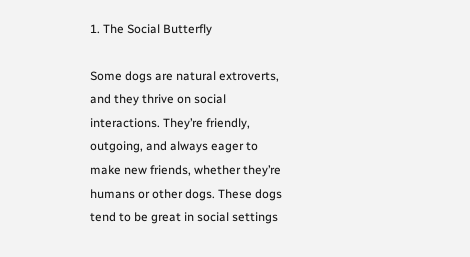1. The Social Butterfly

Some dogs are natural extroverts, and they thrive on social interactions. They’re friendly, outgoing, and always eager to make new friends, whether they’re humans or other dogs. These dogs tend to be great in social settings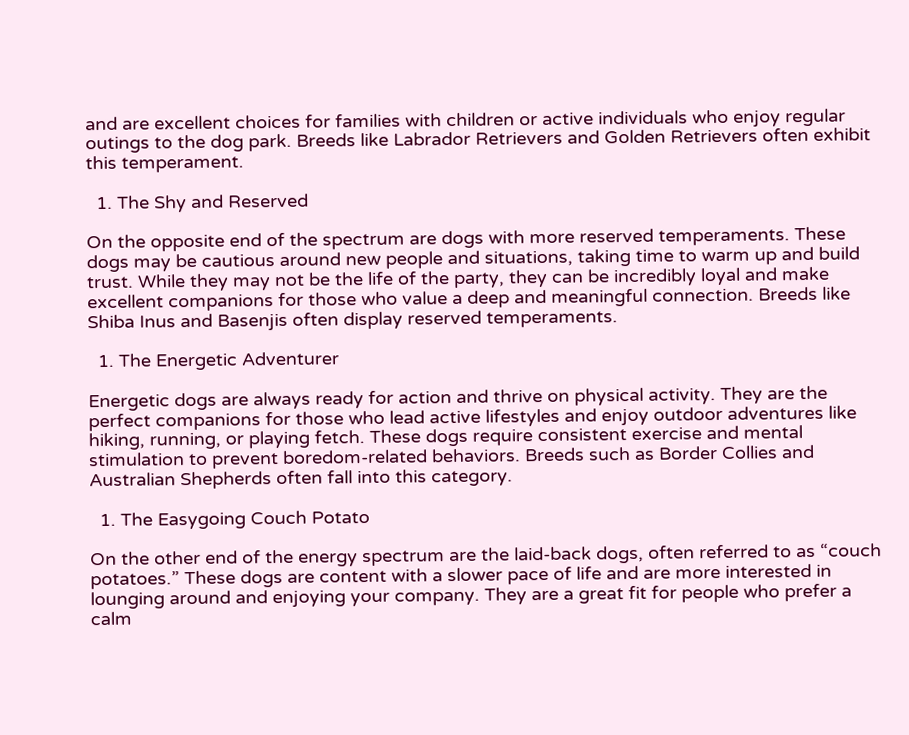and are excellent choices for families with children or active individuals who enjoy regular outings to the dog park. Breeds like Labrador Retrievers and Golden Retrievers often exhibit this temperament.

  1. The Shy and Reserved

On the opposite end of the spectrum are dogs with more reserved temperaments. These dogs may be cautious around new people and situations, taking time to warm up and build trust. While they may not be the life of the party, they can be incredibly loyal and make excellent companions for those who value a deep and meaningful connection. Breeds like Shiba Inus and Basenjis often display reserved temperaments.

  1. The Energetic Adventurer

Energetic dogs are always ready for action and thrive on physical activity. They are the perfect companions for those who lead active lifestyles and enjoy outdoor adventures like hiking, running, or playing fetch. These dogs require consistent exercise and mental stimulation to prevent boredom-related behaviors. Breeds such as Border Collies and Australian Shepherds often fall into this category.

  1. The Easygoing Couch Potato

On the other end of the energy spectrum are the laid-back dogs, often referred to as “couch potatoes.” These dogs are content with a slower pace of life and are more interested in lounging around and enjoying your company. They are a great fit for people who prefer a calm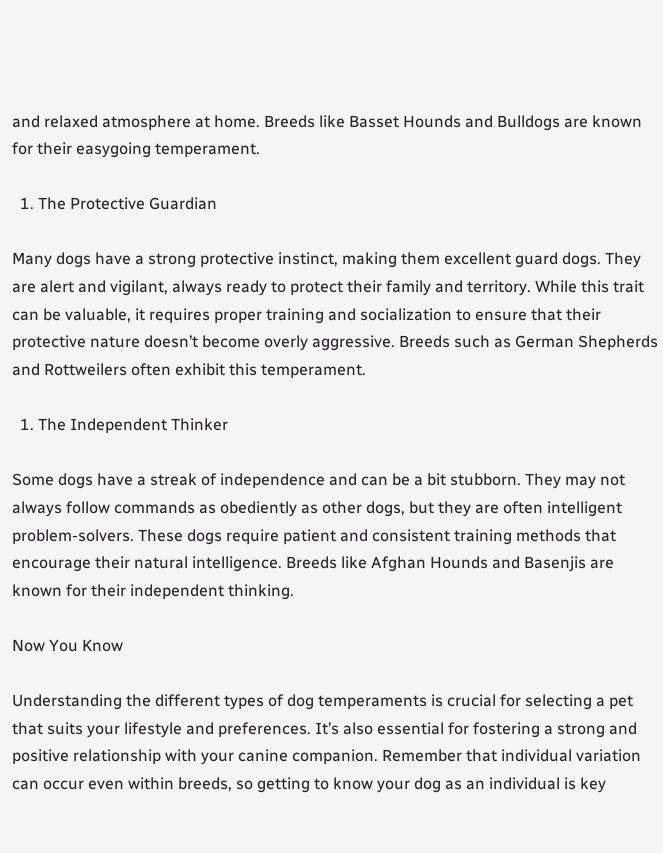and relaxed atmosphere at home. Breeds like Basset Hounds and Bulldogs are known for their easygoing temperament.

  1. The Protective Guardian

Many dogs have a strong protective instinct, making them excellent guard dogs. They are alert and vigilant, always ready to protect their family and territory. While this trait can be valuable, it requires proper training and socialization to ensure that their protective nature doesn’t become overly aggressive. Breeds such as German Shepherds and Rottweilers often exhibit this temperament.

  1. The Independent Thinker

Some dogs have a streak of independence and can be a bit stubborn. They may not always follow commands as obediently as other dogs, but they are often intelligent problem-solvers. These dogs require patient and consistent training methods that encourage their natural intelligence. Breeds like Afghan Hounds and Basenjis are known for their independent thinking.

Now You Know

Understanding the different types of dog temperaments is crucial for selecting a pet that suits your lifestyle and preferences. It’s also essential for fostering a strong and positive relationship with your canine companion. Remember that individual variation can occur even within breeds, so getting to know your dog as an individual is key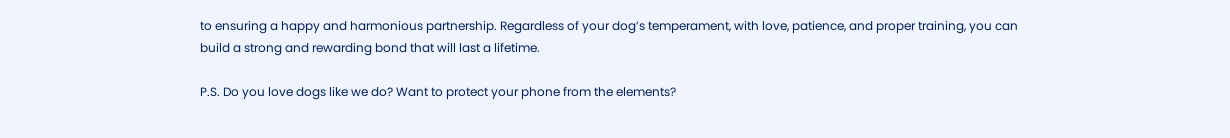to ensuring a happy and harmonious partnership. Regardless of your dog’s temperament, with love, patience, and proper training, you can build a strong and rewarding bond that will last a lifetime.

P.S. Do you love dogs like we do? Want to protect your phone from the elements?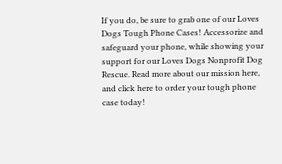If you do, be sure to grab one of our Loves Dogs Tough Phone Cases! Accessorize and safeguard your phone, while showing your support for our Loves Dogs Nonprofit Dog Rescue. Read more about our mission here, and click here to order your tough phone case today!